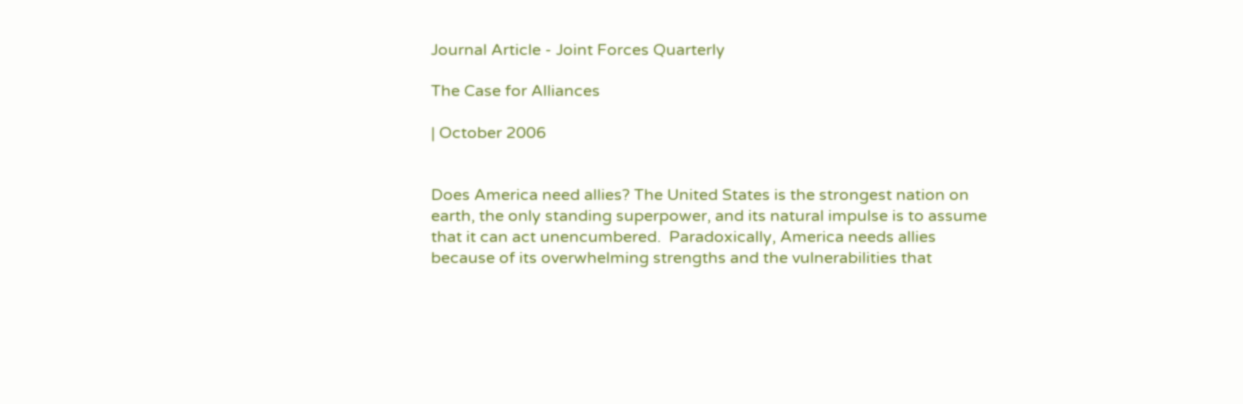Journal Article - Joint Forces Quarterly

The Case for Alliances

| October 2006


Does America need allies? The United States is the strongest nation on earth, the only standing superpower, and its natural impulse is to assume that it can act unencumbered.  Paradoxically, America needs allies because of its overwhelming strengths and the vulnerabilities that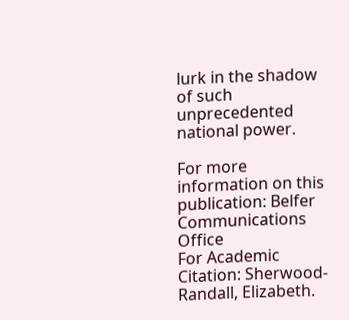lurk in the shadow of such unprecedented national power.

For more information on this publication: Belfer Communications Office
For Academic Citation: Sherwood-Randall, Elizabeth.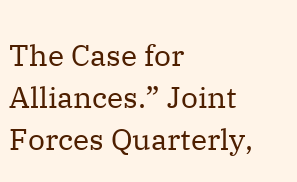The Case for Alliances.” Joint Forces Quarterly,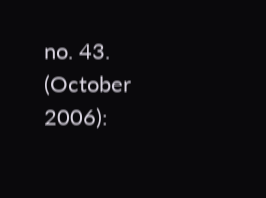no. 43. (October 2006):